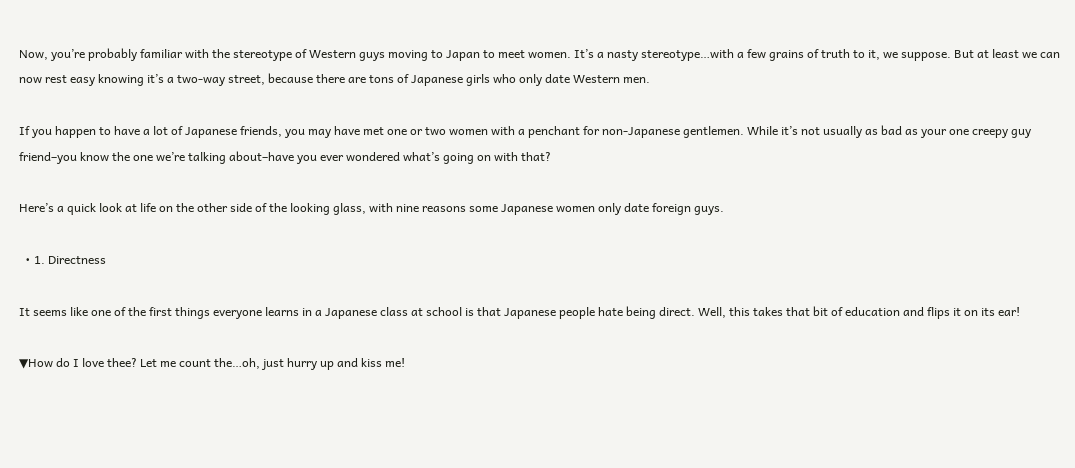Now, you’re probably familiar with the stereotype of Western guys moving to Japan to meet women. It’s a nasty stereotype…with a few grains of truth to it, we suppose. But at least we can now rest easy knowing it’s a two-way street, because there are tons of Japanese girls who only date Western men.

If you happen to have a lot of Japanese friends, you may have met one or two women with a penchant for non-Japanese gentlemen. While it’s not usually as bad as your one creepy guy friend–you know the one we’re talking about–have you ever wondered what’s going on with that?

Here’s a quick look at life on the other side of the looking glass, with nine reasons some Japanese women only date foreign guys.

  • 1. Directness

It seems like one of the first things everyone learns in a Japanese class at school is that Japanese people hate being direct. Well, this takes that bit of education and flips it on its ear!

▼How do I love thee? Let me count the…oh, just hurry up and kiss me!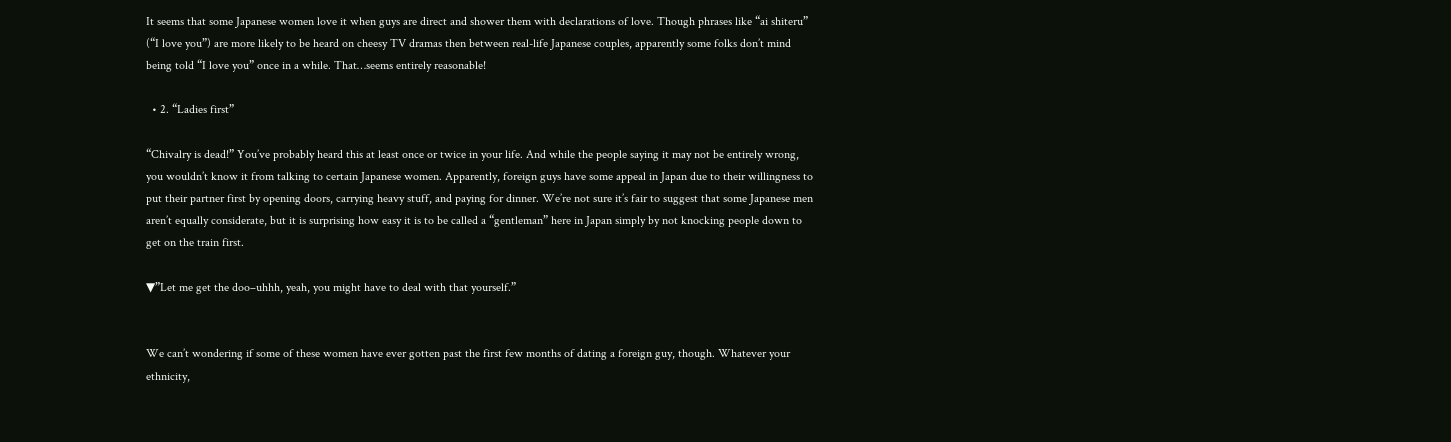It seems that some Japanese women love it when guys are direct and shower them with declarations of love. Though phrases like “ai shiteru” (“I love you”) are more likely to be heard on cheesy TV dramas then between real-life Japanese couples, apparently some folks don’t mind being told “I love you” once in a while. That…seems entirely reasonable!

  • 2. “Ladies first”

“Chivalry is dead!” You’ve probably heard this at least once or twice in your life. And while the people saying it may not be entirely wrong, you wouldn’t know it from talking to certain Japanese women. Apparently, foreign guys have some appeal in Japan due to their willingness to put their partner first by opening doors, carrying heavy stuff, and paying for dinner. We’re not sure it’s fair to suggest that some Japanese men aren’t equally considerate, but it is surprising how easy it is to be called a “gentleman” here in Japan simply by not knocking people down to get on the train first.

▼”Let me get the doo–uhhh, yeah, you might have to deal with that yourself.”


We can’t wondering if some of these women have ever gotten past the first few months of dating a foreign guy, though. Whatever your ethnicity,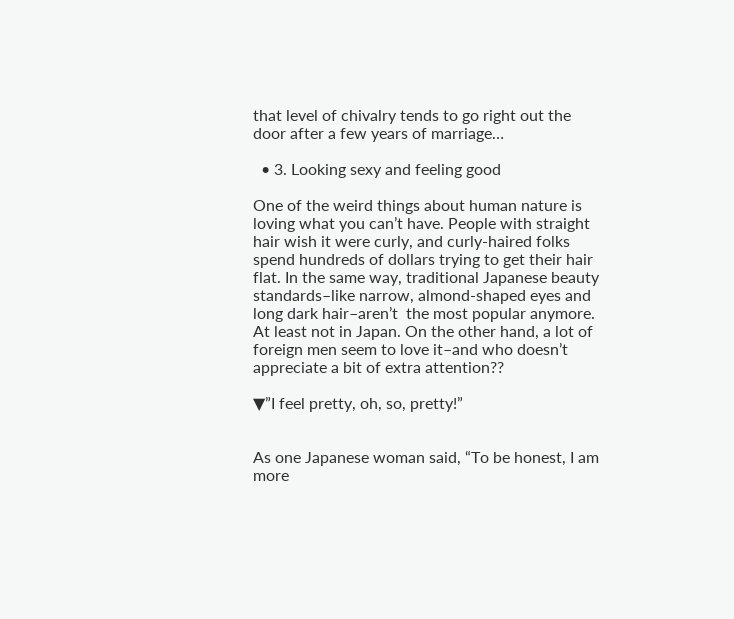that level of chivalry tends to go right out the door after a few years of marriage…

  • 3. Looking sexy and feeling good

One of the weird things about human nature is loving what you can’t have. People with straight hair wish it were curly, and curly-haired folks spend hundreds of dollars trying to get their hair flat. In the same way, traditional Japanese beauty standards–like narrow, almond-shaped eyes and long dark hair–aren’t  the most popular anymore. At least not in Japan. On the other hand, a lot of foreign men seem to love it–and who doesn’t appreciate a bit of extra attention??

▼”I feel pretty, oh, so, pretty!”


As one Japanese woman said, “To be honest, I am more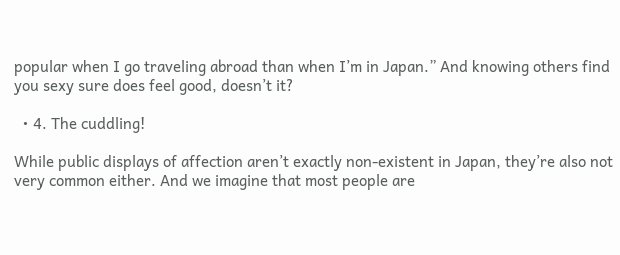popular when I go traveling abroad than when I’m in Japan.” And knowing others find you sexy sure does feel good, doesn’t it?

  • 4. The cuddling!

While public displays of affection aren’t exactly non-existent in Japan, they’re also not very common either. And we imagine that most people are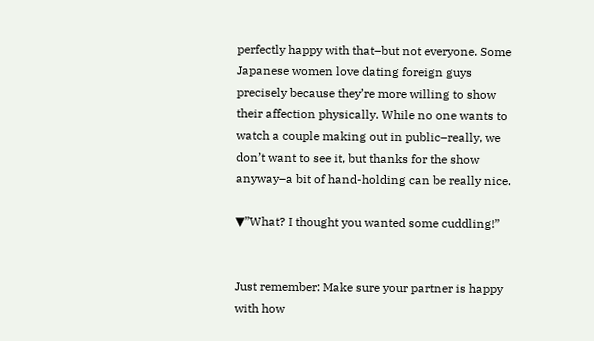perfectly happy with that–but not everyone. Some Japanese women love dating foreign guys precisely because they’re more willing to show their affection physically. While no one wants to watch a couple making out in public–really, we don’t want to see it, but thanks for the show anyway–a bit of hand-holding can be really nice.

▼”What? I thought you wanted some cuddling!”


Just remember: Make sure your partner is happy with how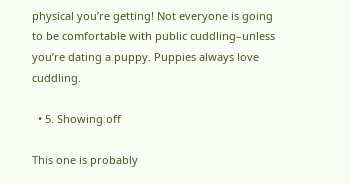physical you’re getting! Not everyone is going to be comfortable with public cuddling–unless you’re dating a puppy. Puppies always love cuddling.

  • 5. Showing off

This one is probably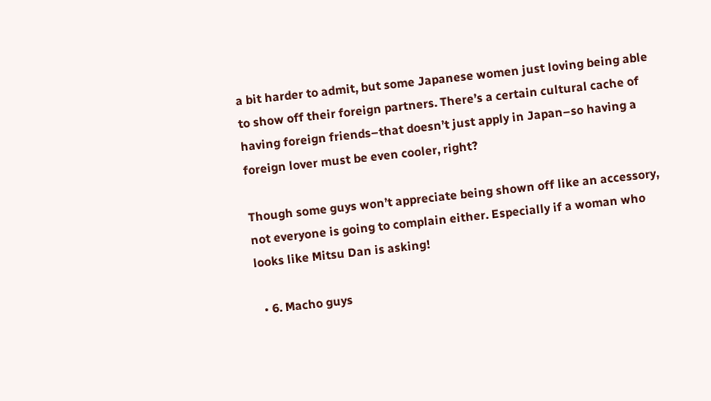a bit harder to admit, but some Japanese women just loving being able to show off their foreign partners. There’s a certain cultural cache of having foreign friends–that doesn’t just apply in Japan–so having a foreign lover must be even cooler, right?

Though some guys won’t appreciate being shown off like an accessory, not everyone is going to complain either. Especially if a woman who looks like Mitsu Dan is asking!

  • 6. Macho guys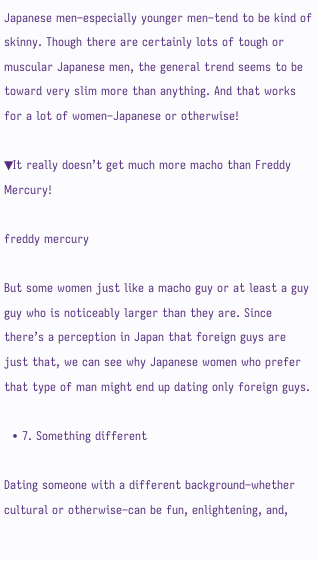Japanese men–especially younger men–tend to be kind of skinny. Though there are certainly lots of tough or muscular Japanese men, the general trend seems to be toward very slim more than anything. And that works for a lot of women–Japanese or otherwise!

▼It really doesn’t get much more macho than Freddy Mercury!

freddy mercury

But some women just like a macho guy or at least a guy guy who is noticeably larger than they are. Since there’s a perception in Japan that foreign guys are just that, we can see why Japanese women who prefer that type of man might end up dating only foreign guys.

  • 7. Something different

Dating someone with a different background–whether cultural or otherwise–can be fun, enlightening, and,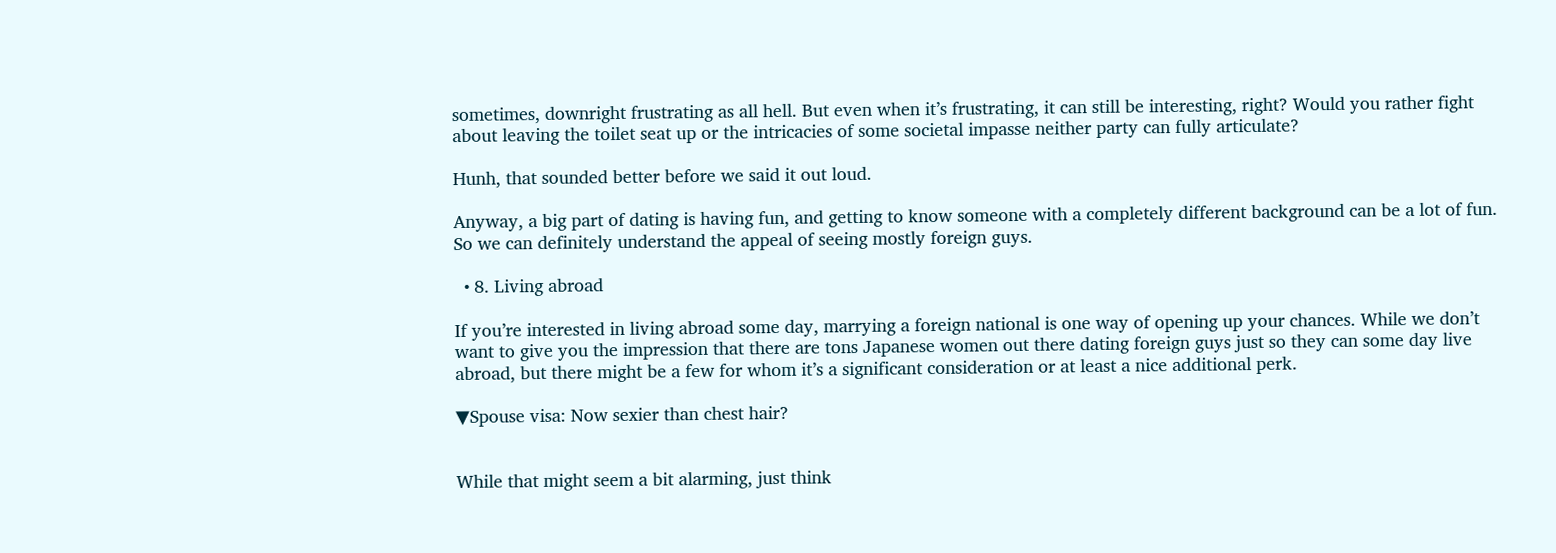sometimes, downright frustrating as all hell. But even when it’s frustrating, it can still be interesting, right? Would you rather fight about leaving the toilet seat up or the intricacies of some societal impasse neither party can fully articulate?

Hunh, that sounded better before we said it out loud.

Anyway, a big part of dating is having fun, and getting to know someone with a completely different background can be a lot of fun. So we can definitely understand the appeal of seeing mostly foreign guys.

  • 8. Living abroad

If you’re interested in living abroad some day, marrying a foreign national is one way of opening up your chances. While we don’t want to give you the impression that there are tons Japanese women out there dating foreign guys just so they can some day live abroad, but there might be a few for whom it’s a significant consideration or at least a nice additional perk.

▼Spouse visa: Now sexier than chest hair?


While that might seem a bit alarming, just think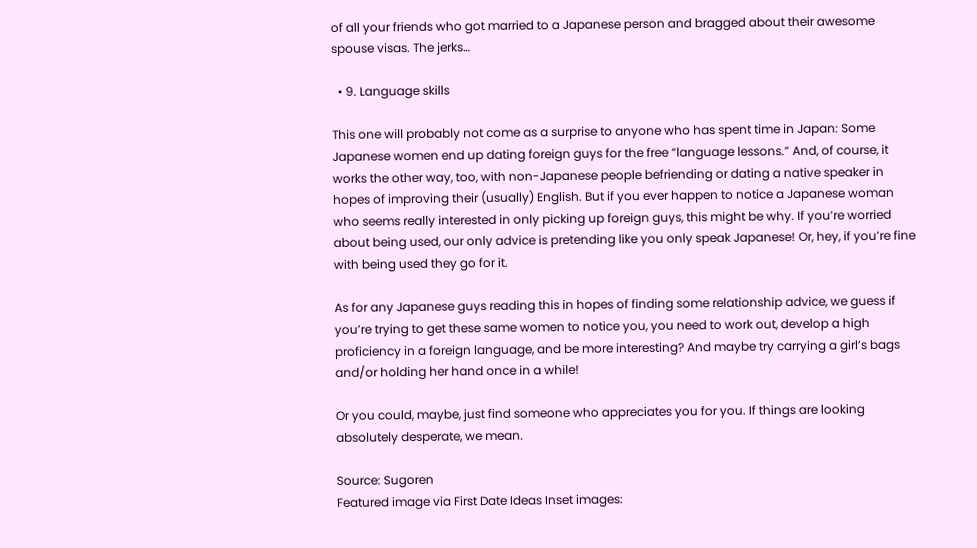of all your friends who got married to a Japanese person and bragged about their awesome spouse visas. The jerks…

  • 9. Language skills

This one will probably not come as a surprise to anyone who has spent time in Japan: Some Japanese women end up dating foreign guys for the free “language lessons.” And, of course, it works the other way, too, with non-Japanese people befriending or dating a native speaker in hopes of improving their (usually) English. But if you ever happen to notice a Japanese woman who seems really interested in only picking up foreign guys, this might be why. If you’re worried about being used, our only advice is pretending like you only speak Japanese! Or, hey, if you’re fine with being used they go for it.

As for any Japanese guys reading this in hopes of finding some relationship advice, we guess if you’re trying to get these same women to notice you, you need to work out, develop a high proficiency in a foreign language, and be more interesting? And maybe try carrying a girl’s bags and/or holding her hand once in a while!

Or you could, maybe, just find someone who appreciates you for you. If things are looking absolutely desperate, we mean.

Source: Sugoren
Featured image via First Date Ideas Inset images: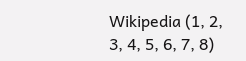Wikipedia (1, 2, 3, 4, 5, 6, 7, 8)